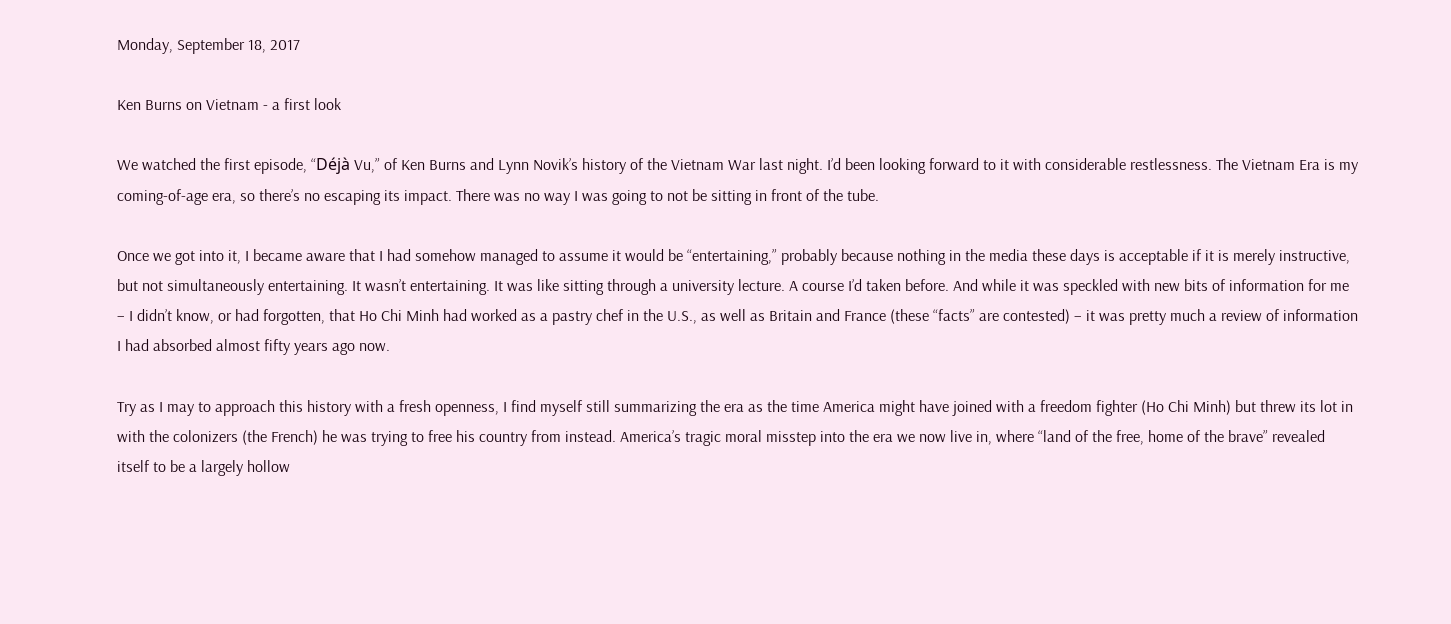Monday, September 18, 2017

Ken Burns on Vietnam - a first look

We watched the first episode, “Déjà Vu,” of Ken Burns and Lynn Novik’s history of the Vietnam War last night. I’d been looking forward to it with considerable restlessness. The Vietnam Era is my coming-of-age era, so there’s no escaping its impact. There was no way I was going to not be sitting in front of the tube.

Once we got into it, I became aware that I had somehow managed to assume it would be “entertaining,” probably because nothing in the media these days is acceptable if it is merely instructive, but not simultaneously entertaining. It wasn’t entertaining. It was like sitting through a university lecture. A course I’d taken before. And while it was speckled with new bits of information for me – I didn’t know, or had forgotten, that Ho Chi Minh had worked as a pastry chef in the U.S., as well as Britain and France (these “facts” are contested) – it was pretty much a review of information I had absorbed almost fifty years ago now.

Try as I may to approach this history with a fresh openness, I find myself still summarizing the era as the time America might have joined with a freedom fighter (Ho Chi Minh) but threw its lot in with the colonizers (the French) he was trying to free his country from instead. America’s tragic moral misstep into the era we now live in, where “land of the free, home of the brave” revealed itself to be a largely hollow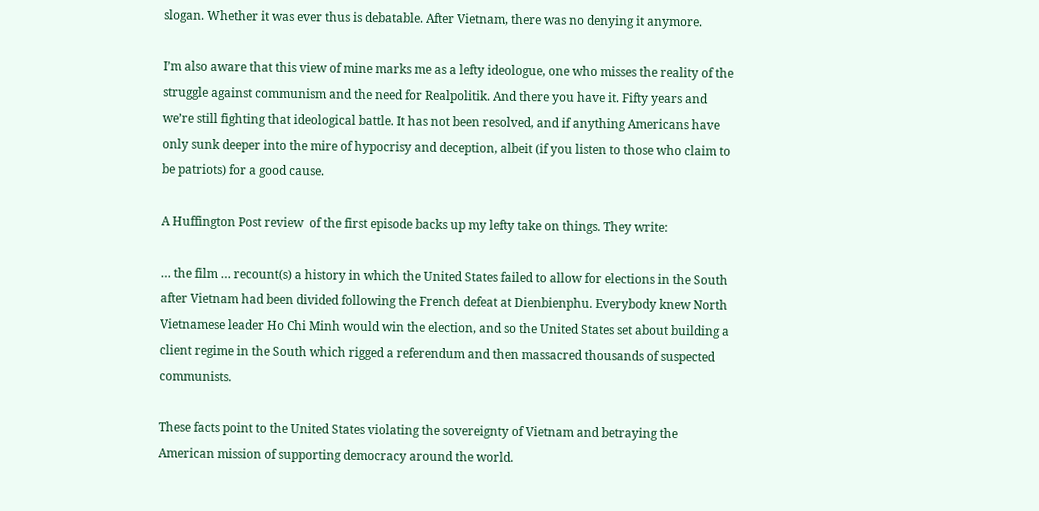slogan. Whether it was ever thus is debatable. After Vietnam, there was no denying it anymore.

I’m also aware that this view of mine marks me as a lefty ideologue, one who misses the reality of the struggle against communism and the need for Realpolitik. And there you have it. Fifty years and we’re still fighting that ideological battle. It has not been resolved, and if anything Americans have only sunk deeper into the mire of hypocrisy and deception, albeit (if you listen to those who claim to be patriots) for a good cause.

A Huffington Post review  of the first episode backs up my lefty take on things. They write:

… the film … recount(s) a history in which the United States failed to allow for elections in the South after Vietnam had been divided following the French defeat at Dienbienphu. Everybody knew North Vietnamese leader Ho Chi Minh would win the election, and so the United States set about building a client regime in the South which rigged a referendum and then massacred thousands of suspected communists.

These facts point to the United States violating the sovereignty of Vietnam and betraying the American mission of supporting democracy around the world.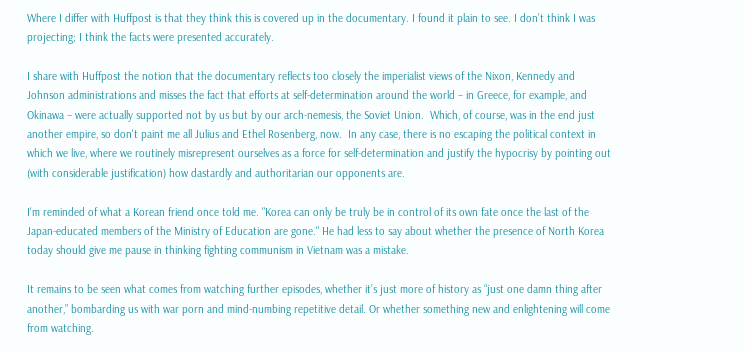Where I differ with Huffpost is that they think this is covered up in the documentary. I found it plain to see. I don’t think I was projecting; I think the facts were presented accurately.

I share with Huffpost the notion that the documentary reflects too closely the imperialist views of the Nixon, Kennedy and Johnson administrations and misses the fact that efforts at self-determination around the world – in Greece, for example, and Okinawa – were actually supported not by us but by our arch-nemesis, the Soviet Union.  Which, of course, was in the end just another empire, so don't paint me all Julius and Ethel Rosenberg, now.  In any case, there is no escaping the political context in which we live, where we routinely misrepresent ourselves as a force for self-determination and justify the hypocrisy by pointing out (with considerable justification) how dastardly and authoritarian our opponents are.

I'm reminded of what a Korean friend once told me. "Korea can only be truly be in control of its own fate once the last of the Japan-educated members of the Ministry of Education are gone." He had less to say about whether the presence of North Korea today should give me pause in thinking fighting communism in Vietnam was a mistake.

It remains to be seen what comes from watching further episodes, whether it’s just more of history as “just one damn thing after another,” bombarding us with war porn and mind-numbing repetitive detail. Or whether something new and enlightening will come from watching.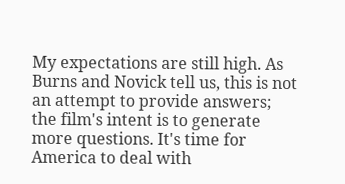My expectations are still high. As Burns and Novick tell us, this is not an attempt to provide answers; the film's intent is to generate more questions. It's time for America to deal with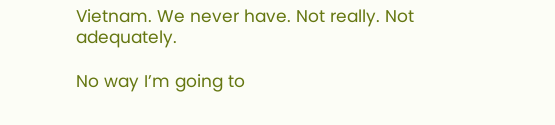Vietnam. We never have. Not really. Not adequately.

No way I’m going to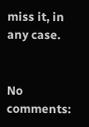miss it, in any case.


No comments: